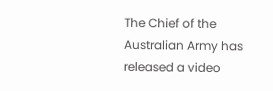The Chief of the Australian Army has released a video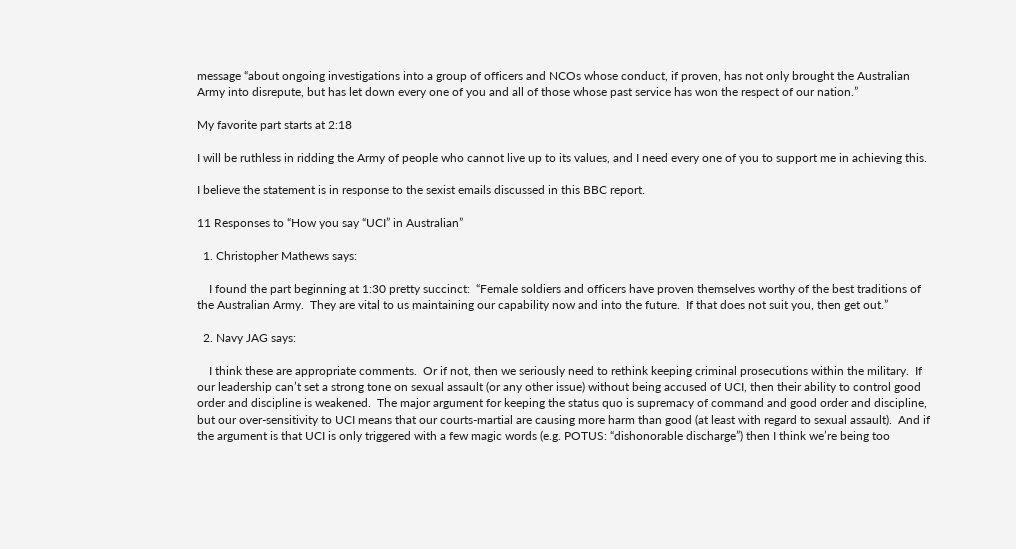message “about ongoing investigations into a group of officers and NCOs whose conduct, if proven, has not only brought the Australian Army into disrepute, but has let down every one of you and all of those whose past service has won the respect of our nation.”

My favorite part starts at 2:18

I will be ruthless in ridding the Army of people who cannot live up to its values, and I need every one of you to support me in achieving this.

I believe the statement is in response to the sexist emails discussed in this BBC report.

11 Responses to “How you say “UCI” in Australian”

  1. Christopher Mathews says:

    I found the part beginning at 1:30 pretty succinct:  “Female soldiers and officers have proven themselves worthy of the best traditions of the Australian Army.  They are vital to us maintaining our capability now and into the future.  If that does not suit you, then get out.”

  2. Navy JAG says:

    I think these are appropriate comments.  Or if not, then we seriously need to rethink keeping criminal prosecutions within the military.  If our leadership can’t set a strong tone on sexual assault (or any other issue) without being accused of UCI, then their ability to control good order and discipline is weakened.  The major argument for keeping the status quo is supremacy of command and good order and discipline, but our over-sensitivity to UCI means that our courts-martial are causing more harm than good (at least with regard to sexual assault).  And if the argument is that UCI is only triggered with a few magic words (e.g. POTUS: “dishonorable discharge”) then I think we’re being too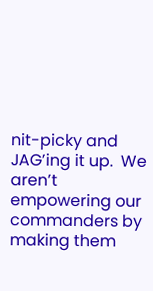nit-picky and JAG’ing it up.  We aren’t empowering our commanders by making them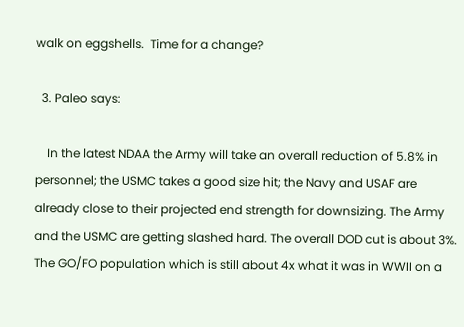walk on eggshells.  Time for a change?

  3. Paleo says:

    In the latest NDAA the Army will take an overall reduction of 5.8% in personnel; the USMC takes a good size hit; the Navy and USAF are already close to their projected end strength for downsizing. The Army and the USMC are getting slashed hard. The overall DOD cut is about 3%. The GO/FO population which is still about 4x what it was in WWII on a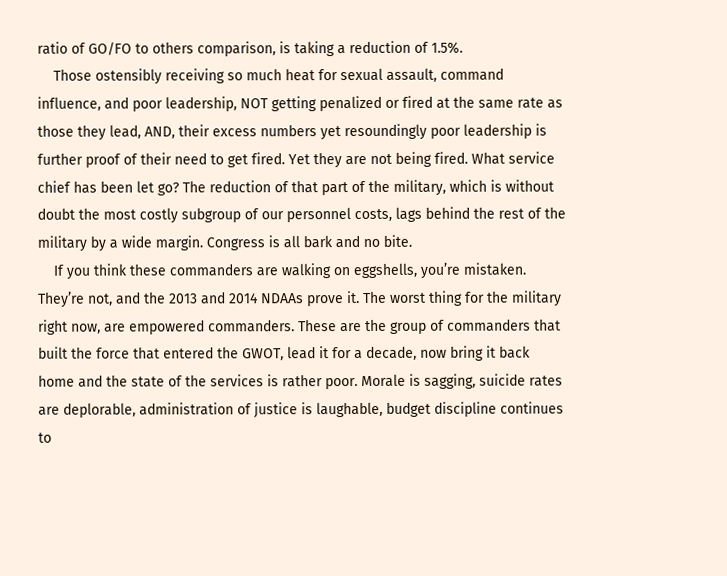ratio of GO/FO to others comparison, is taking a reduction of 1.5%.
    Those ostensibly receiving so much heat for sexual assault, command influence, and poor leadership, NOT getting penalized or fired at the same rate as those they lead, AND, their excess numbers yet resoundingly poor leadership is further proof of their need to get fired. Yet they are not being fired. What service chief has been let go? The reduction of that part of the military, which is without doubt the most costly subgroup of our personnel costs, lags behind the rest of the military by a wide margin. Congress is all bark and no bite.
    If you think these commanders are walking on eggshells, you’re mistaken. They’re not, and the 2013 and 2014 NDAAs prove it. The worst thing for the military right now, are empowered commanders. These are the group of commanders that built the force that entered the GWOT, lead it for a decade, now bring it back home and the state of the services is rather poor. Morale is sagging, suicide rates are deplorable, administration of justice is laughable, budget discipline continues to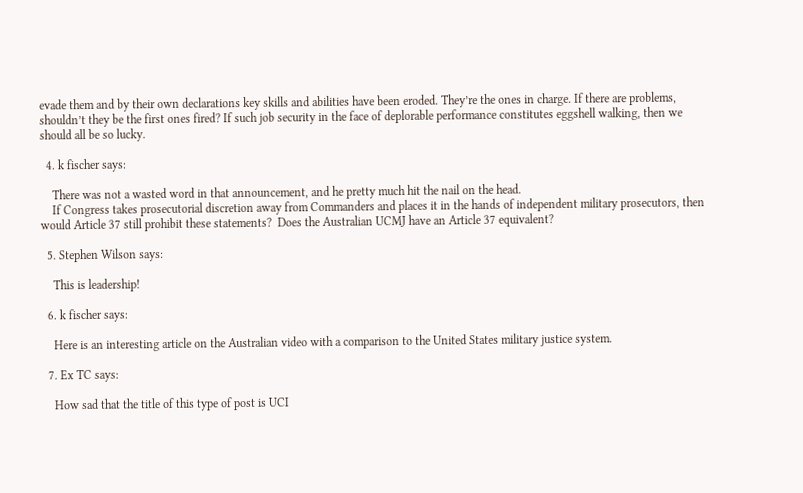evade them and by their own declarations key skills and abilities have been eroded. They’re the ones in charge. If there are problems, shouldn’t they be the first ones fired? If such job security in the face of deplorable performance constitutes eggshell walking, then we should all be so lucky.

  4. k fischer says:

    There was not a wasted word in that announcement, and he pretty much hit the nail on the head.
    If Congress takes prosecutorial discretion away from Commanders and places it in the hands of independent military prosecutors, then would Article 37 still prohibit these statements?  Does the Australian UCMJ have an Article 37 equivalent?

  5. Stephen Wilson says:

    This is leadership!

  6. k fischer says:

    Here is an interesting article on the Australian video with a comparison to the United States military justice system.

  7. Ex TC says:

    How sad that the title of this type of post is UCI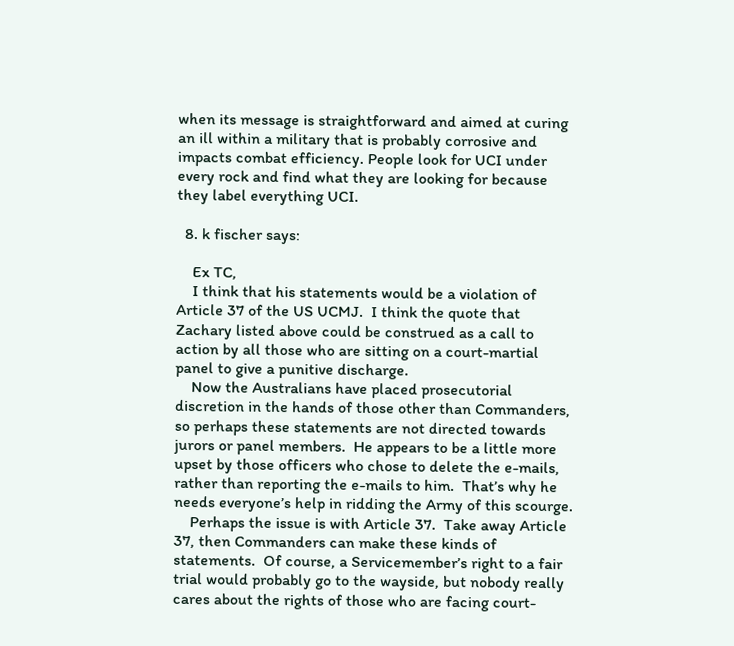when its message is straightforward and aimed at curing an ill within a military that is probably corrosive and impacts combat efficiency. People look for UCI under every rock and find what they are looking for because they label everything UCI.

  8. k fischer says:

    Ex TC,
    I think that his statements would be a violation of Article 37 of the US UCMJ.  I think the quote that Zachary listed above could be construed as a call to action by all those who are sitting on a court-martial panel to give a punitive discharge.
    Now the Australians have placed prosecutorial discretion in the hands of those other than Commanders, so perhaps these statements are not directed towards jurors or panel members.  He appears to be a little more upset by those officers who chose to delete the e-mails, rather than reporting the e-mails to him.  That’s why he needs everyone’s help in ridding the Army of this scourge.
    Perhaps the issue is with Article 37.  Take away Article 37, then Commanders can make these kinds of statements.  Of course, a Servicemember’s right to a fair trial would probably go to the wayside, but nobody really cares about the rights of those who are facing court-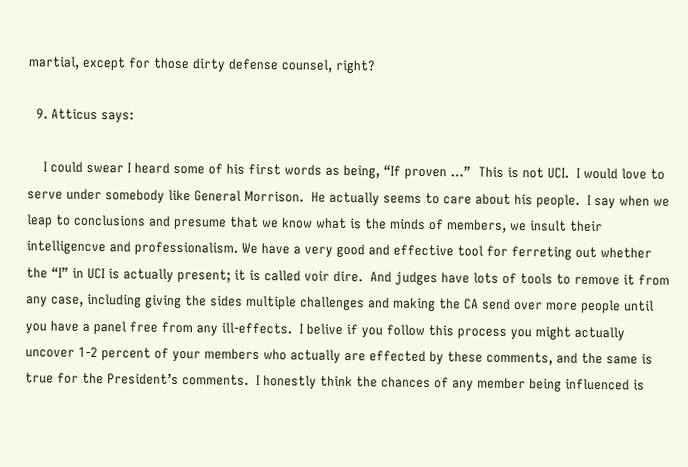martial, except for those dirty defense counsel, right?

  9. Atticus says:

    I could swear I heard some of his first words as being, “If proven …”  This is not UCI.  I would love to serve under somebody like General Morrison.  He actually seems to care about his people.  I say when we leap to conclusions and presume that we know what is the minds of members, we insult their intelligencve and professionalism. We have a very good and effective tool for ferreting out whether the “I” in UCI is actually present; it is called voir dire.  And judges have lots of tools to remove it from any case, including giving the sides multiple challenges and making the CA send over more people until you have a panel free from any ill-effects.  I belive if you follow this process you might actually uncover 1-2 percent of your members who actually are effected by these comments, and the same is true for the President’s comments.  I honestly think the chances of any member being influenced is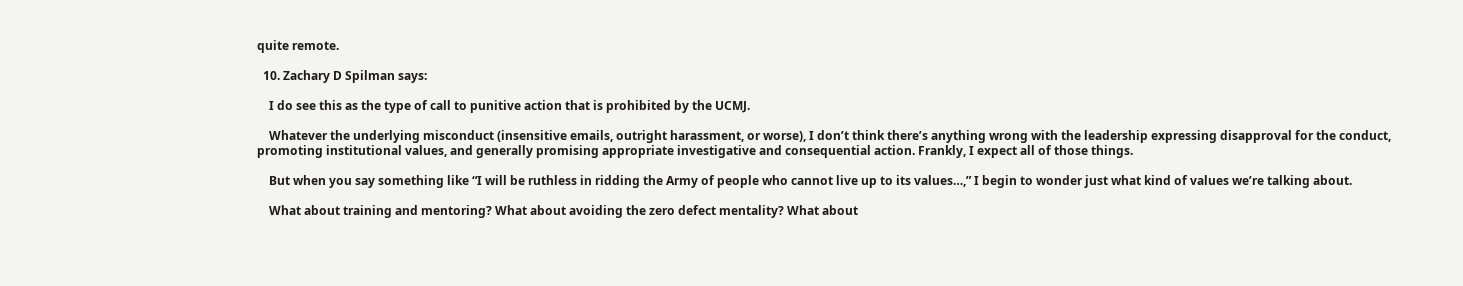quite remote.

  10. Zachary D Spilman says:

    I do see this as the type of call to punitive action that is prohibited by the UCMJ.

    Whatever the underlying misconduct (insensitive emails, outright harassment, or worse), I don’t think there’s anything wrong with the leadership expressing disapproval for the conduct, promoting institutional values, and generally promising appropriate investigative and consequential action. Frankly, I expect all of those things.

    But when you say something like “I will be ruthless in ridding the Army of people who cannot live up to its values…,” I begin to wonder just what kind of values we’re talking about.

    What about training and mentoring? What about avoiding the zero defect mentality? What about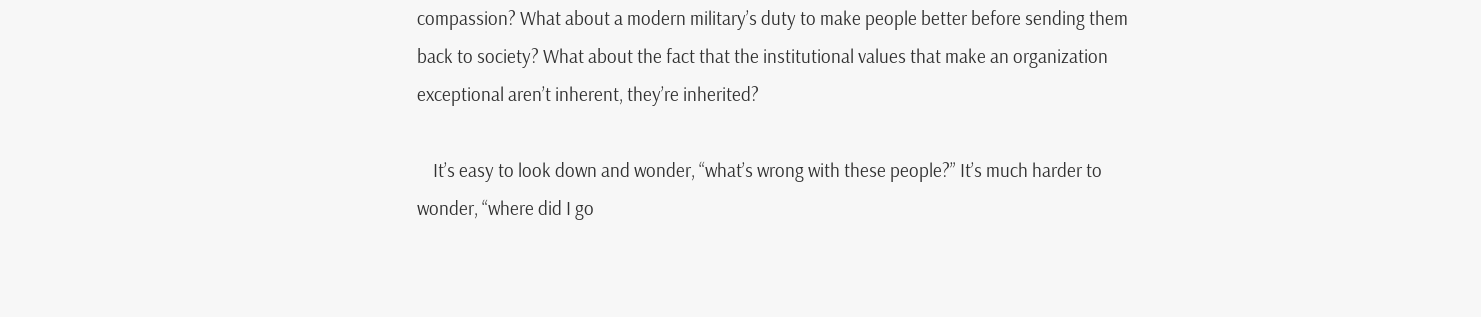compassion? What about a modern military’s duty to make people better before sending them back to society? What about the fact that the institutional values that make an organization exceptional aren’t inherent, they’re inherited?

    It’s easy to look down and wonder, “what’s wrong with these people?” It’s much harder to wonder, “where did I go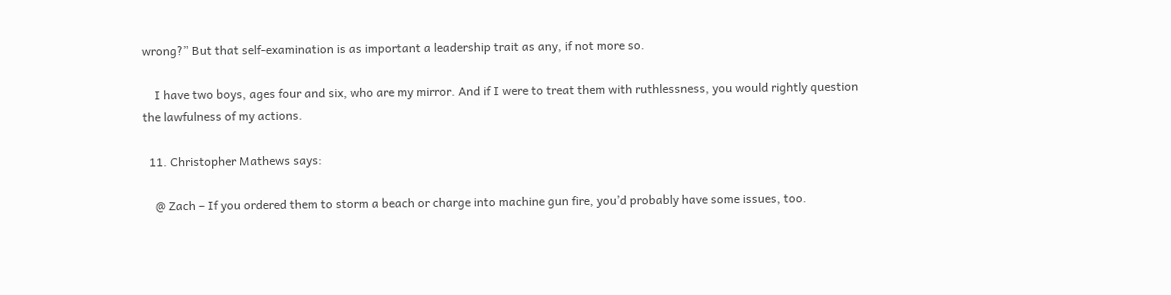wrong?” But that self-examination is as important a leadership trait as any, if not more so.

    I have two boys, ages four and six, who are my mirror. And if I were to treat them with ruthlessness, you would rightly question the lawfulness of my actions.

  11. Christopher Mathews says:

    @ Zach – If you ordered them to storm a beach or charge into machine gun fire, you’d probably have some issues, too.